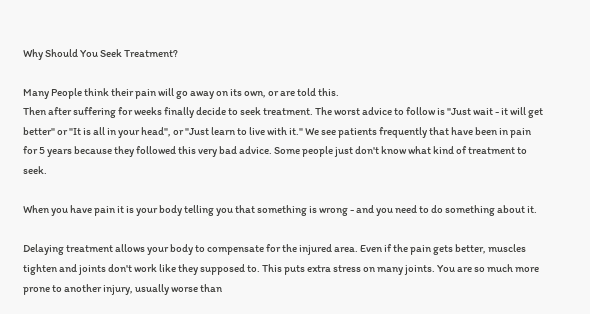Why Should You Seek Treatment?

Many People think their pain will go away on its own, or are told this.
Then after suffering for weeks finally decide to seek treatment. The worst advice to follow is "Just wait - it will get better" or "It is all in your head", or "Just learn to live with it." We see patients frequently that have been in pain for 5 years because they followed this very bad advice. Some people just don't know what kind of treatment to seek.

When you have pain it is your body telling you that something is wrong - and you need to do something about it.

Delaying treatment allows your body to compensate for the injured area. Even if the pain gets better, muscles tighten and joints don't work like they supposed to. This puts extra stress on many joints. You are so much more prone to another injury, usually worse than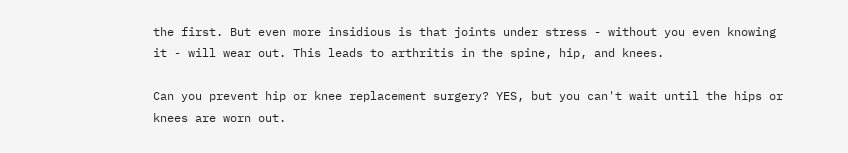the first. But even more insidious is that joints under stress - without you even knowing it - will wear out. This leads to arthritis in the spine, hip, and knees.

Can you prevent hip or knee replacement surgery? YES, but you can't wait until the hips or knees are worn out.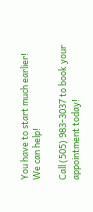You have to start much earlier! We can help!

Call (505) 983-3037 to book your appointment today!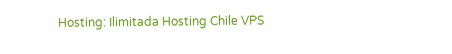Hosting: Ilimitada Hosting Chile VPS